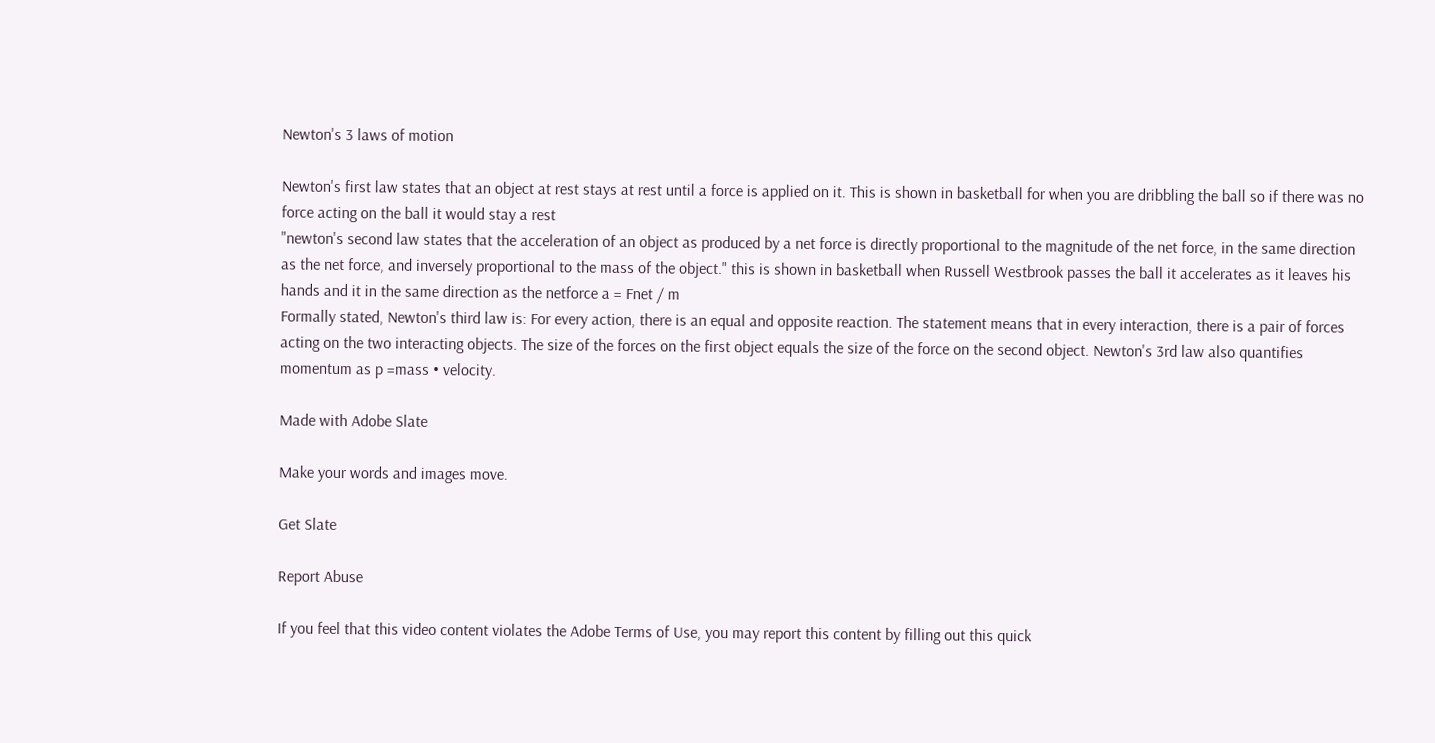Newton's 3 laws of motion

Newton's first law states that an object at rest stays at rest until a force is applied on it. This is shown in basketball for when you are dribbling the ball so if there was no force acting on the ball it would stay a rest
"newton's second law states that the acceleration of an object as produced by a net force is directly proportional to the magnitude of the net force, in the same direction as the net force, and inversely proportional to the mass of the object." this is shown in basketball when Russell Westbrook passes the ball it accelerates as it leaves his hands and it in the same direction as the netforce a = Fnet / m
Formally stated, Newton's third law is: For every action, there is an equal and opposite reaction. The statement means that in every interaction, there is a pair of forces acting on the two interacting objects. The size of the forces on the first object equals the size of the force on the second object. Newton's 3rd law also quantifies momentum as p =mass • velocity.

Made with Adobe Slate

Make your words and images move.

Get Slate

Report Abuse

If you feel that this video content violates the Adobe Terms of Use, you may report this content by filling out this quick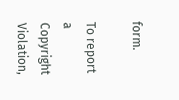form.

To report a Copyright Violation,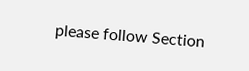please follow Section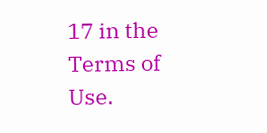17 in the Terms of Use.